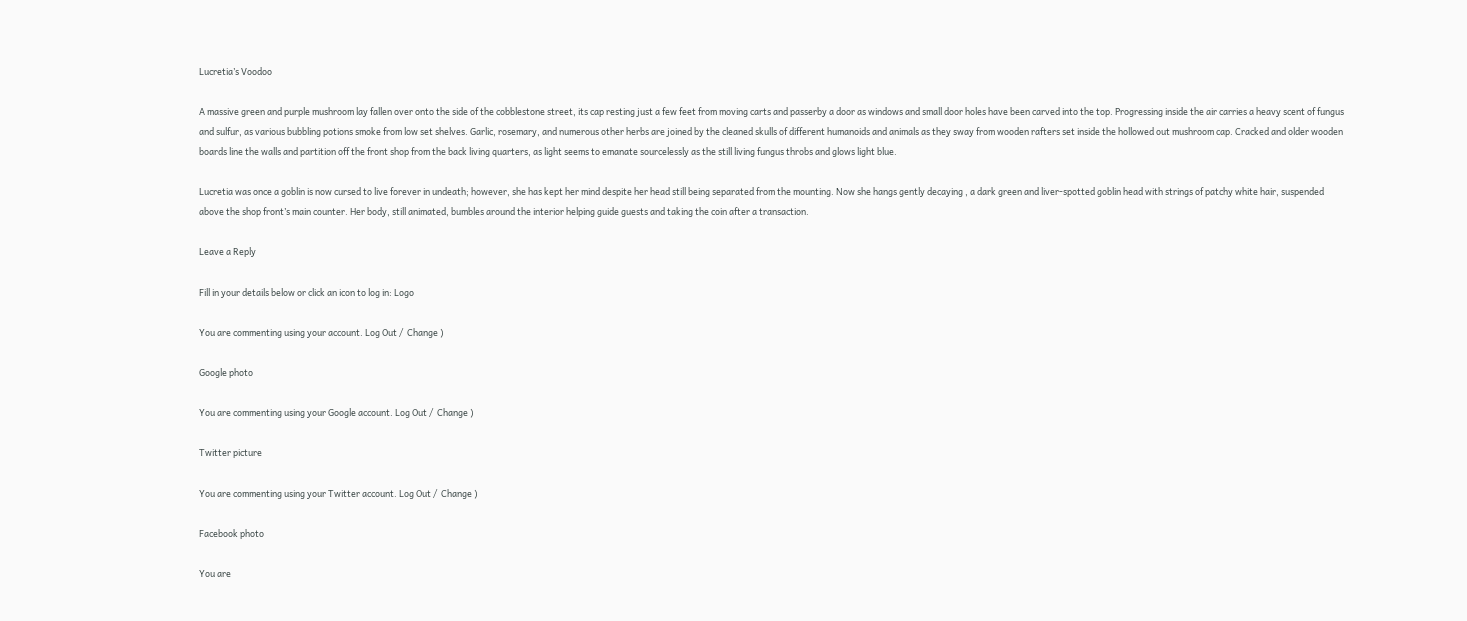Lucretia’s Voodoo

A massive green and purple mushroom lay fallen over onto the side of the cobblestone street, its cap resting just a few feet from moving carts and passerby a door as windows and small door holes have been carved into the top. Progressing inside the air carries a heavy scent of fungus and sulfur, as various bubbling potions smoke from low set shelves. Garlic, rosemary, and numerous other herbs are joined by the cleaned skulls of different humanoids and animals as they sway from wooden rafters set inside the hollowed out mushroom cap. Cracked and older wooden boards line the walls and partition off the front shop from the back living quarters, as light seems to emanate sourcelessly as the still living fungus throbs and glows light blue.

Lucretia was once a goblin is now cursed to live forever in undeath; however, she has kept her mind despite her head still being separated from the mounting. Now she hangs gently decaying , a dark green and liver-spotted goblin head with strings of patchy white hair, suspended above the shop front’s main counter. Her body, still animated, bumbles around the interior helping guide guests and taking the coin after a transaction.

Leave a Reply

Fill in your details below or click an icon to log in: Logo

You are commenting using your account. Log Out /  Change )

Google photo

You are commenting using your Google account. Log Out /  Change )

Twitter picture

You are commenting using your Twitter account. Log Out /  Change )

Facebook photo

You are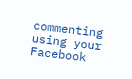commenting using your Facebook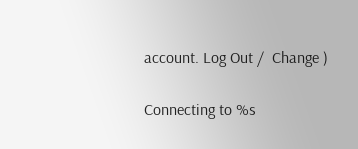account. Log Out /  Change )

Connecting to %s